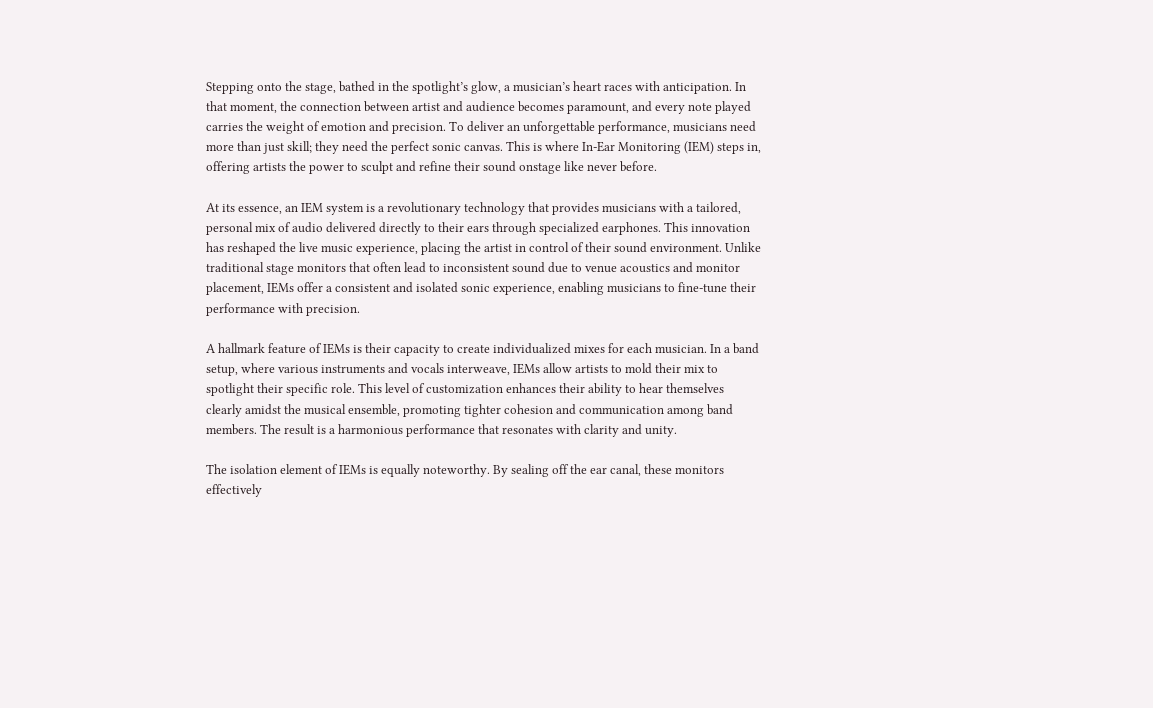Stepping onto the stage, bathed in the spotlight’s glow, a musician’s heart races with anticipation. In that moment, the connection between artist and audience becomes paramount, and every note played carries the weight of emotion and precision. To deliver an unforgettable performance, musicians need more than just skill; they need the perfect sonic canvas. This is where In-Ear Monitoring (IEM) steps in, offering artists the power to sculpt and refine their sound onstage like never before.

At its essence, an IEM system is a revolutionary technology that provides musicians with a tailored, personal mix of audio delivered directly to their ears through specialized earphones. This innovation has reshaped the live music experience, placing the artist in control of their sound environment. Unlike traditional stage monitors that often lead to inconsistent sound due to venue acoustics and monitor placement, IEMs offer a consistent and isolated sonic experience, enabling musicians to fine-tune their performance with precision.

A hallmark feature of IEMs is their capacity to create individualized mixes for each musician. In a band setup, where various instruments and vocals interweave, IEMs allow artists to mold their mix to spotlight their specific role. This level of customization enhances their ability to hear themselves clearly amidst the musical ensemble, promoting tighter cohesion and communication among band members. The result is a harmonious performance that resonates with clarity and unity.

The isolation element of IEMs is equally noteworthy. By sealing off the ear canal, these monitors effectively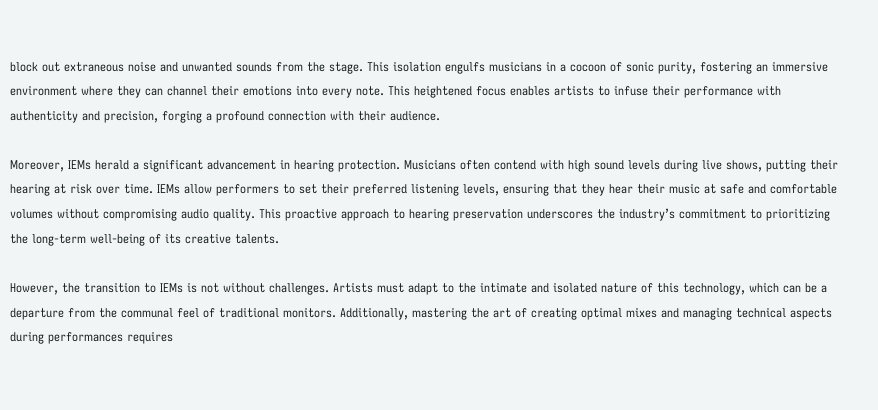block out extraneous noise and unwanted sounds from the stage. This isolation engulfs musicians in a cocoon of sonic purity, fostering an immersive environment where they can channel their emotions into every note. This heightened focus enables artists to infuse their performance with authenticity and precision, forging a profound connection with their audience.

Moreover, IEMs herald a significant advancement in hearing protection. Musicians often contend with high sound levels during live shows, putting their hearing at risk over time. IEMs allow performers to set their preferred listening levels, ensuring that they hear their music at safe and comfortable volumes without compromising audio quality. This proactive approach to hearing preservation underscores the industry’s commitment to prioritizing the long-term well-being of its creative talents.

However, the transition to IEMs is not without challenges. Artists must adapt to the intimate and isolated nature of this technology, which can be a departure from the communal feel of traditional monitors. Additionally, mastering the art of creating optimal mixes and managing technical aspects during performances requires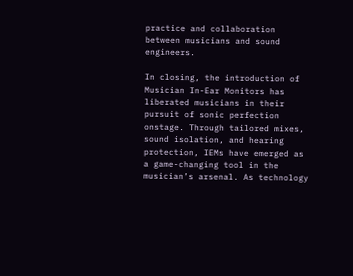practice and collaboration between musicians and sound engineers.

In closing, the introduction of Musician In-Ear Monitors has liberated musicians in their pursuit of sonic perfection onstage. Through tailored mixes, sound isolation, and hearing protection, IEMs have emerged as a game-changing tool in the musician’s arsenal. As technology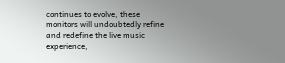continues to evolve, these monitors will undoubtedly refine and redefine the live music experience,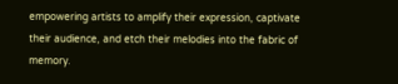empowering artists to amplify their expression, captivate their audience, and etch their melodies into the fabric of memory.